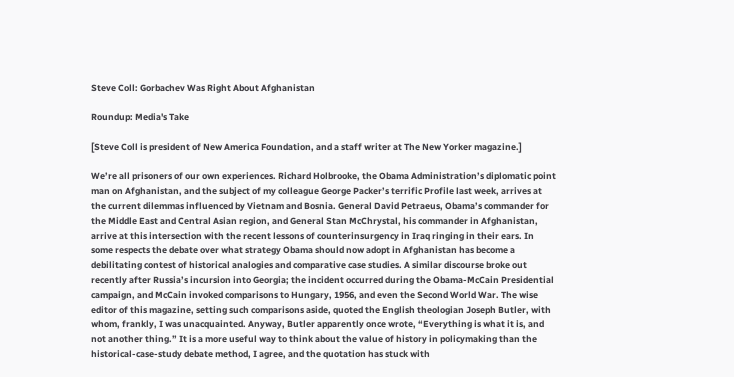Steve Coll: Gorbachev Was Right About Afghanistan

Roundup: Media's Take

[Steve Coll is president of New America Foundation, and a staff writer at The New Yorker magazine.]

We’re all prisoners of our own experiences. Richard Holbrooke, the Obama Administration’s diplomatic point man on Afghanistan, and the subject of my colleague George Packer’s terrific Profile last week, arrives at the current dilemmas influenced by Vietnam and Bosnia. General David Petraeus, Obama’s commander for the Middle East and Central Asian region, and General Stan McChrystal, his commander in Afghanistan, arrive at this intersection with the recent lessons of counterinsurgency in Iraq ringing in their ears. In some respects the debate over what strategy Obama should now adopt in Afghanistan has become a debilitating contest of historical analogies and comparative case studies. A similar discourse broke out recently after Russia’s incursion into Georgia; the incident occurred during the Obama-McCain Presidential campaign, and McCain invoked comparisons to Hungary, 1956, and even the Second World War. The wise editor of this magazine, setting such comparisons aside, quoted the English theologian Joseph Butler, with whom, frankly, I was unacquainted. Anyway, Butler apparently once wrote, “Everything is what it is, and not another thing.” It is a more useful way to think about the value of history in policymaking than the historical-case-study debate method, I agree, and the quotation has stuck with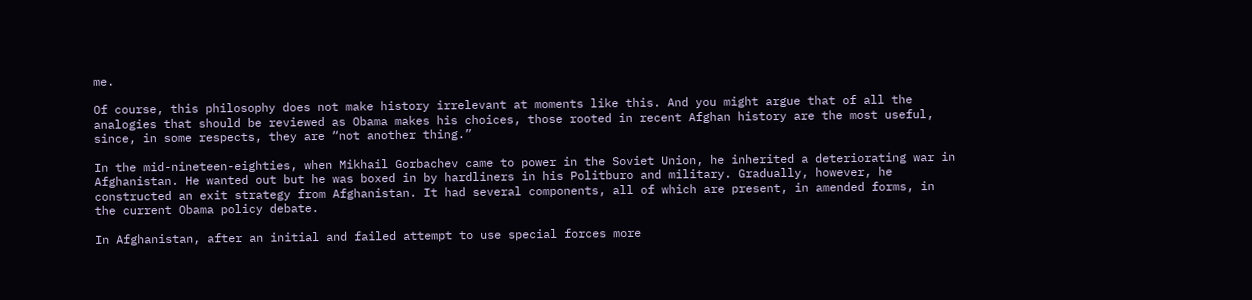me.

Of course, this philosophy does not make history irrelevant at moments like this. And you might argue that of all the analogies that should be reviewed as Obama makes his choices, those rooted in recent Afghan history are the most useful, since, in some respects, they are “not another thing.”

In the mid-nineteen-eighties, when Mikhail Gorbachev came to power in the Soviet Union, he inherited a deteriorating war in Afghanistan. He wanted out but he was boxed in by hardliners in his Politburo and military. Gradually, however, he constructed an exit strategy from Afghanistan. It had several components, all of which are present, in amended forms, in the current Obama policy debate.

In Afghanistan, after an initial and failed attempt to use special forces more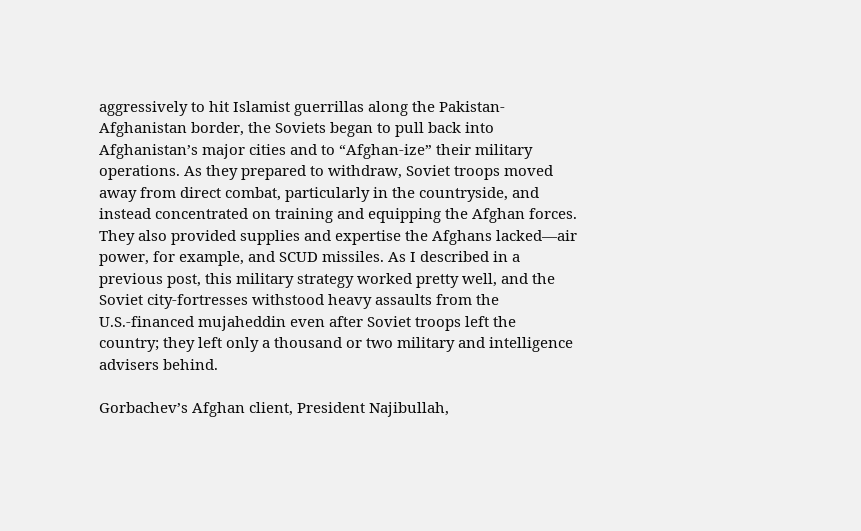aggressively to hit Islamist guerrillas along the Pakistan-Afghanistan border, the Soviets began to pull back into Afghanistan’s major cities and to “Afghan-ize” their military operations. As they prepared to withdraw, Soviet troops moved away from direct combat, particularly in the countryside, and instead concentrated on training and equipping the Afghan forces. They also provided supplies and expertise the Afghans lacked—air power, for example, and SCUD missiles. As I described in a previous post, this military strategy worked pretty well, and the Soviet city-fortresses withstood heavy assaults from the U.S.-financed mujaheddin even after Soviet troops left the country; they left only a thousand or two military and intelligence advisers behind.

Gorbachev’s Afghan client, President Najibullah,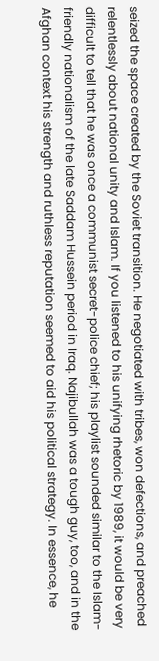seized the space created by the Soviet transition. He negotiated with tribes, won defections, and preached relentlessly about national unity and Islam. If you listened to his unifying rhetoric by 1989, it would be very difficult to tell that he was once a communist secret-police chief; his playlist sounded similar to the Islam-friendly nationalism of the late Saddam Hussein period in Iraq. Najibullah was a tough guy, too, and in the Afghan context his strength and ruthless reputation seemed to aid his political strategy. In essence, he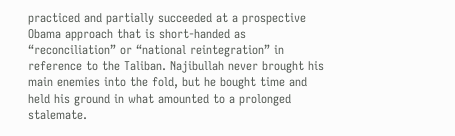practiced and partially succeeded at a prospective Obama approach that is short-handed as “reconciliation” or “national reintegration” in reference to the Taliban. Najibullah never brought his main enemies into the fold, but he bought time and held his ground in what amounted to a prolonged stalemate.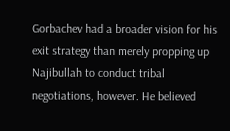Gorbachev had a broader vision for his exit strategy than merely propping up Najibullah to conduct tribal negotiations, however. He believed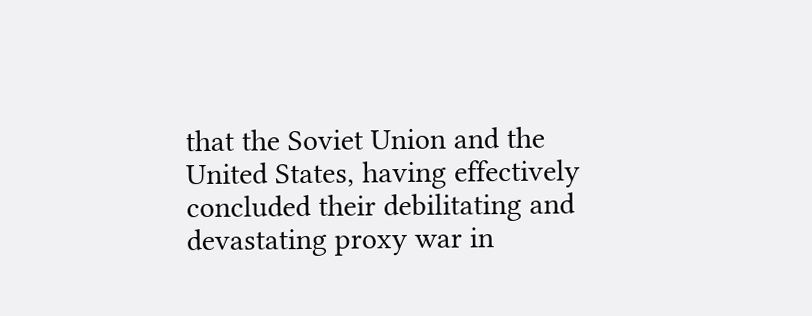that the Soviet Union and the United States, having effectively concluded their debilitating and devastating proxy war in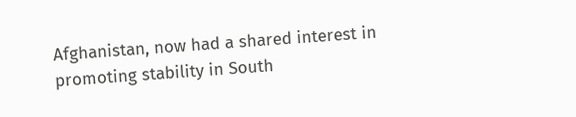Afghanistan, now had a shared interest in promoting stability in South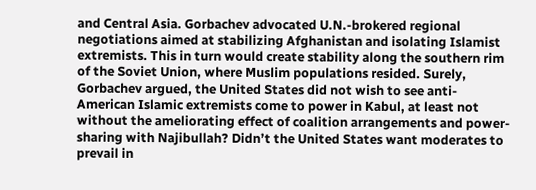and Central Asia. Gorbachev advocated U.N.-brokered regional negotiations aimed at stabilizing Afghanistan and isolating Islamist extremists. This in turn would create stability along the southern rim of the Soviet Union, where Muslim populations resided. Surely, Gorbachev argued, the United States did not wish to see anti-American Islamic extremists come to power in Kabul, at least not without the ameliorating effect of coalition arrangements and power-sharing with Najibullah? Didn’t the United States want moderates to prevail in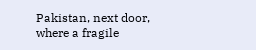Pakistan, next door, where a fragile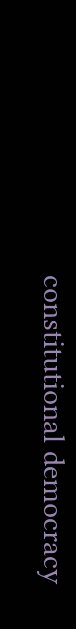constitutional democracy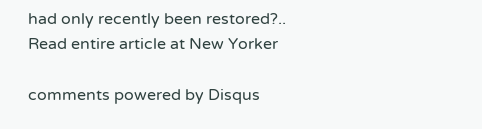had only recently been restored?..
Read entire article at New Yorker

comments powered by Disqus